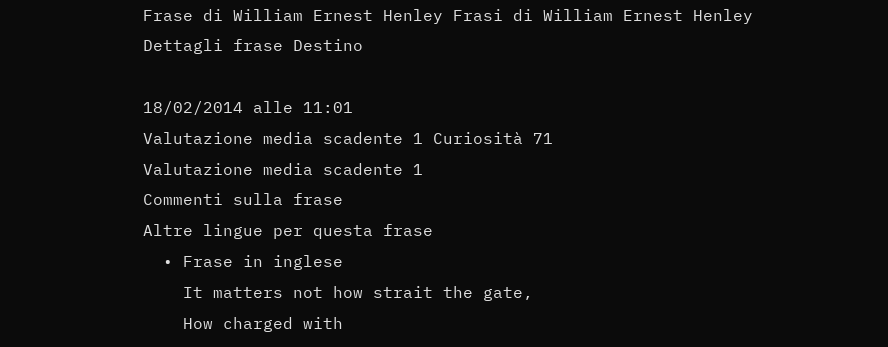Frase di William Ernest Henley Frasi di William Ernest Henley
Dettagli frase Destino

18/02/2014 alle 11:01
Valutazione media scadente 1 Curiosità 71
Valutazione media scadente 1
Commenti sulla frase
Altre lingue per questa frase
  • Frase in inglese
    It matters not how strait the gate,
    How charged with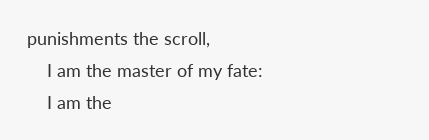punishments the scroll,
    I am the master of my fate:
    I am the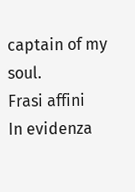captain of my soul.
Frasi affini
In evidenza